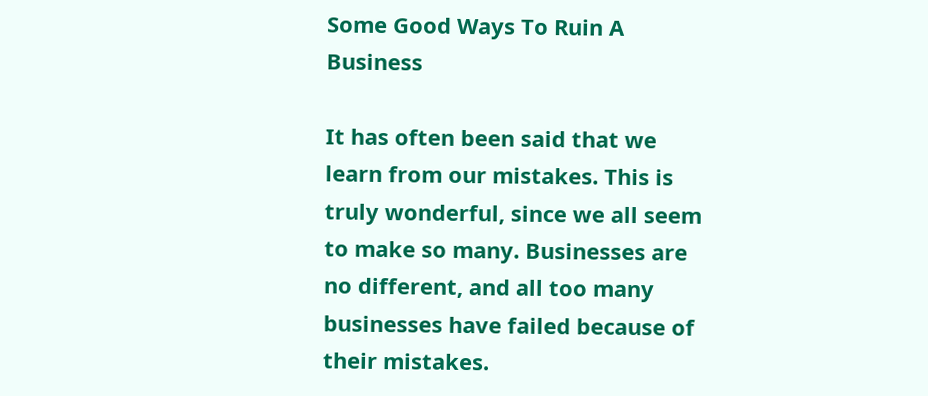Some Good Ways To Ruin A Business

It has often been said that we learn from our mistakes. This is truly wonderful, since we all seem to make so many. Businesses are no different, and all too many businesses have failed because of their mistakes.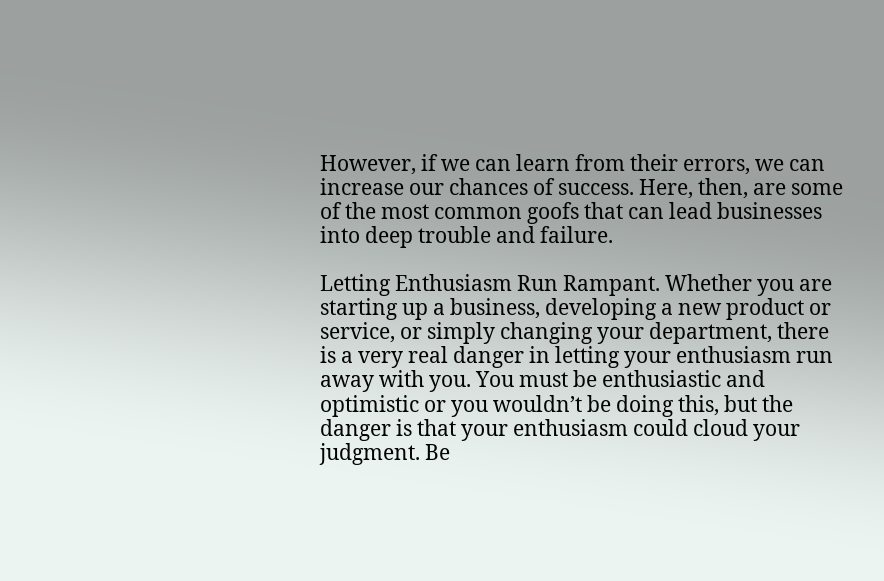However, if we can learn from their errors, we can increase our chances of success. Here, then, are some of the most common goofs that can lead businesses into deep trouble and failure.

Letting Enthusiasm Run Rampant. Whether you are starting up a business, developing a new product or service, or simply changing your department, there is a very real danger in letting your enthusiasm run away with you. You must be enthusiastic and optimistic or you wouldn’t be doing this, but the danger is that your enthusiasm could cloud your judgment. Be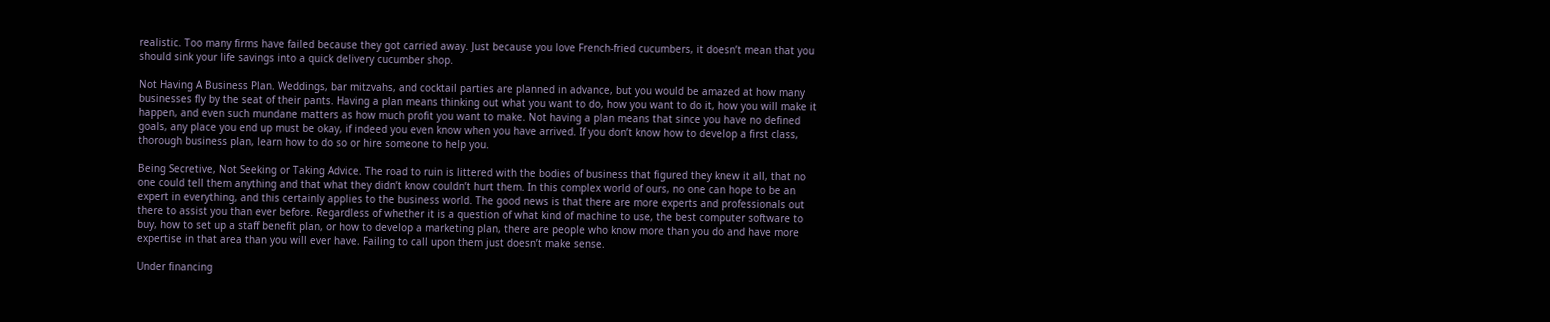realistic. Too many firms have failed because they got carried away. Just because you love French-fried cucumbers, it doesn’t mean that you should sink your life savings into a quick delivery cucumber shop.

Not Having A Business Plan. Weddings, bar mitzvahs, and cocktail parties are planned in advance, but you would be amazed at how many businesses fly by the seat of their pants. Having a plan means thinking out what you want to do, how you want to do it, how you will make it happen, and even such mundane matters as how much profit you want to make. Not having a plan means that since you have no defined goals, any place you end up must be okay, if indeed you even know when you have arrived. If you don’t know how to develop a first class, thorough business plan, learn how to do so or hire someone to help you.

Being Secretive, Not Seeking or Taking Advice. The road to ruin is littered with the bodies of business that figured they knew it all, that no one could tell them anything and that what they didn’t know couldn’t hurt them. In this complex world of ours, no one can hope to be an expert in everything, and this certainly applies to the business world. The good news is that there are more experts and professionals out there to assist you than ever before. Regardless of whether it is a question of what kind of machine to use, the best computer software to buy, how to set up a staff benefit plan, or how to develop a marketing plan, there are people who know more than you do and have more expertise in that area than you will ever have. Failing to call upon them just doesn’t make sense.

Under financing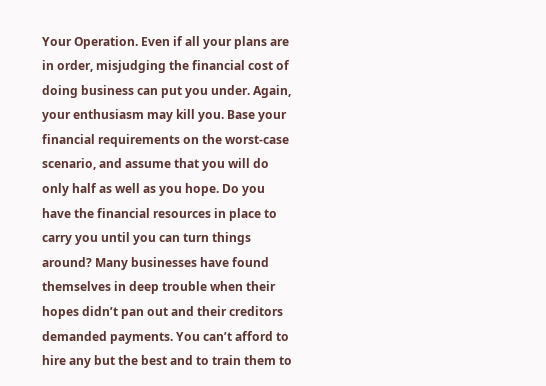Your Operation. Even if all your plans are in order, misjudging the financial cost of doing business can put you under. Again, your enthusiasm may kill you. Base your financial requirements on the worst-case scenario, and assume that you will do only half as well as you hope. Do you have the financial resources in place to carry you until you can turn things around? Many businesses have found themselves in deep trouble when their hopes didn’t pan out and their creditors demanded payments. You can’t afford to hire any but the best and to train them to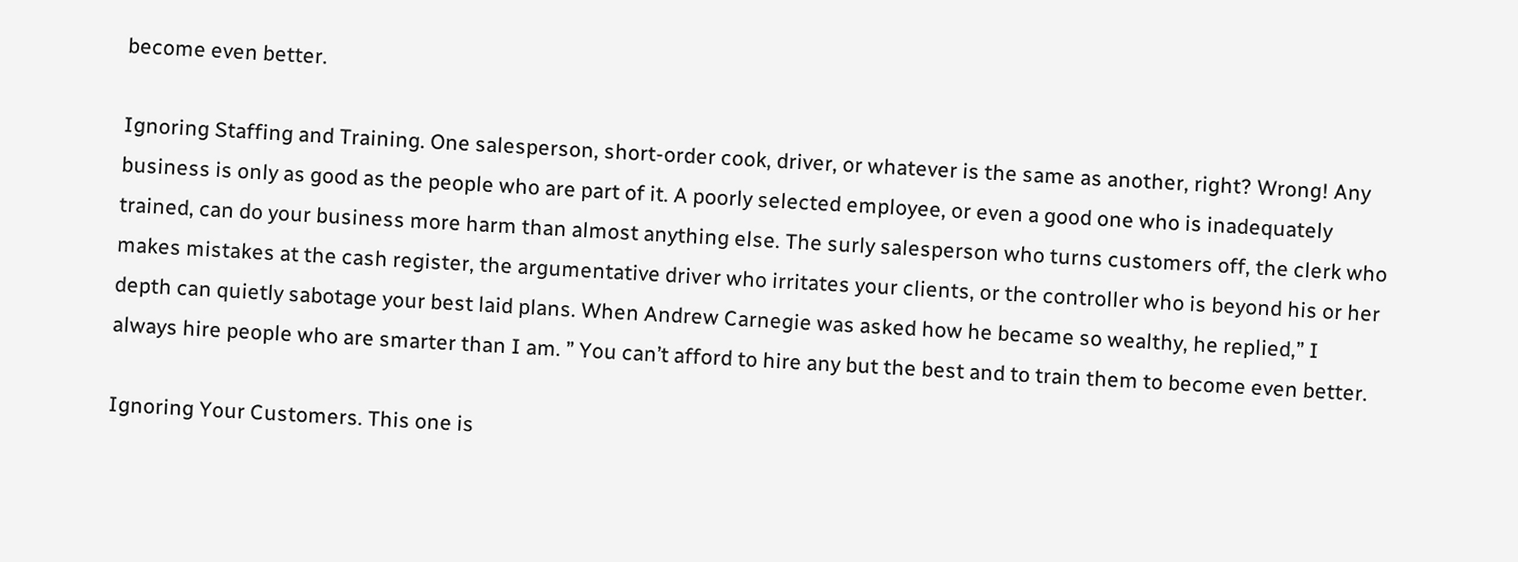become even better.

Ignoring Staffing and Training. One salesperson, short-order cook, driver, or whatever is the same as another, right? Wrong! Any business is only as good as the people who are part of it. A poorly selected employee, or even a good one who is inadequately trained, can do your business more harm than almost anything else. The surly salesperson who turns customers off, the clerk who makes mistakes at the cash register, the argumentative driver who irritates your clients, or the controller who is beyond his or her depth can quietly sabotage your best laid plans. When Andrew Carnegie was asked how he became so wealthy, he replied,” I always hire people who are smarter than I am. ” You can’t afford to hire any but the best and to train them to become even better.

Ignoring Your Customers. This one is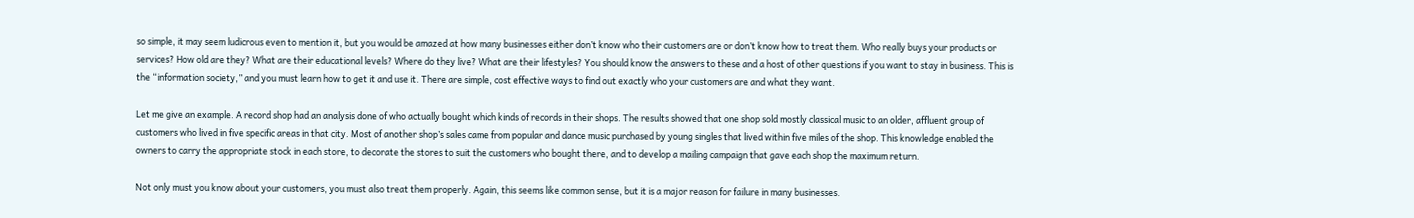so simple, it may seem ludicrous even to mention it, but you would be amazed at how many businesses either don’t know who their customers are or don’t know how to treat them. Who really buys your products or services? How old are they? What are their educational levels? Where do they live? What are their lifestyles? You should know the answers to these and a host of other questions if you want to stay in business. This is the “information society,” and you must learn how to get it and use it. There are simple, cost effective ways to find out exactly who your customers are and what they want.

Let me give an example. A record shop had an analysis done of who actually bought which kinds of records in their shops. The results showed that one shop sold mostly classical music to an older, affluent group of customers who lived in five specific areas in that city. Most of another shop’s sales came from popular and dance music purchased by young singles that lived within five miles of the shop. This knowledge enabled the owners to carry the appropriate stock in each store, to decorate the stores to suit the customers who bought there, and to develop a mailing campaign that gave each shop the maximum return.

Not only must you know about your customers, you must also treat them properly. Again, this seems like common sense, but it is a major reason for failure in many businesses.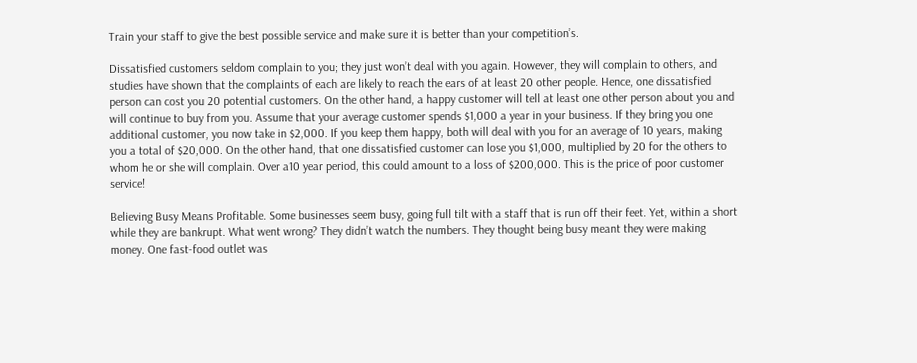Train your staff to give the best possible service and make sure it is better than your competition’s.

Dissatisfied customers seldom complain to you; they just won’t deal with you again. However, they will complain to others, and studies have shown that the complaints of each are likely to reach the ears of at least 20 other people. Hence, one dissatisfied person can cost you 20 potential customers. On the other hand, a happy customer will tell at least one other person about you and will continue to buy from you. Assume that your average customer spends $1,000 a year in your business. If they bring you one additional customer, you now take in $2,000. If you keep them happy, both will deal with you for an average of 10 years, making you a total of $20,000. On the other hand, that one dissatisfied customer can lose you $1,000, multiplied by 20 for the others to whom he or she will complain. Over a10 year period, this could amount to a loss of $200,000. This is the price of poor customer service!

Believing Busy Means Profitable. Some businesses seem busy, going full tilt with a staff that is run off their feet. Yet, within a short while they are bankrupt. What went wrong? They didn’t watch the numbers. They thought being busy meant they were making money. One fast-food outlet was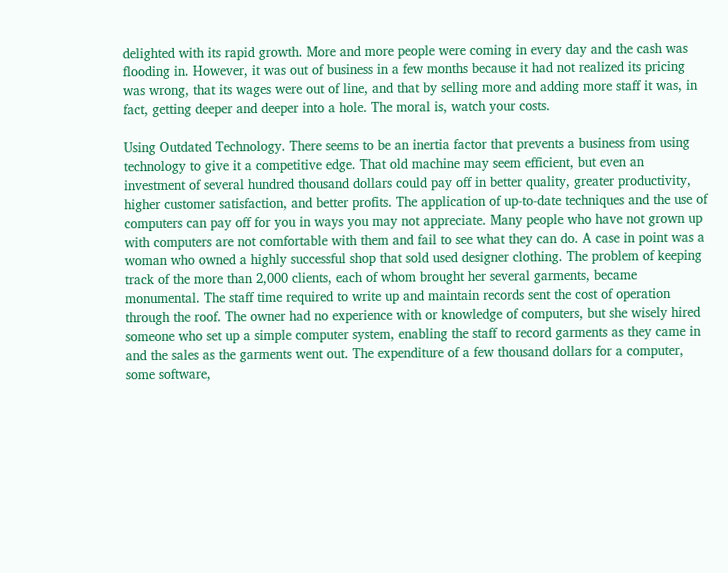delighted with its rapid growth. More and more people were coming in every day and the cash was flooding in. However, it was out of business in a few months because it had not realized its pricing was wrong, that its wages were out of line, and that by selling more and adding more staff it was, in fact, getting deeper and deeper into a hole. The moral is, watch your costs.

Using Outdated Technology. There seems to be an inertia factor that prevents a business from using technology to give it a competitive edge. That old machine may seem efficient, but even an investment of several hundred thousand dollars could pay off in better quality, greater productivity, higher customer satisfaction, and better profits. The application of up-to-date techniques and the use of computers can pay off for you in ways you may not appreciate. Many people who have not grown up with computers are not comfortable with them and fail to see what they can do. A case in point was a woman who owned a highly successful shop that sold used designer clothing. The problem of keeping track of the more than 2,000 clients, each of whom brought her several garments, became monumental. The staff time required to write up and maintain records sent the cost of operation through the roof. The owner had no experience with or knowledge of computers, but she wisely hired someone who set up a simple computer system, enabling the staff to record garments as they came in and the sales as the garments went out. The expenditure of a few thousand dollars for a computer, some software,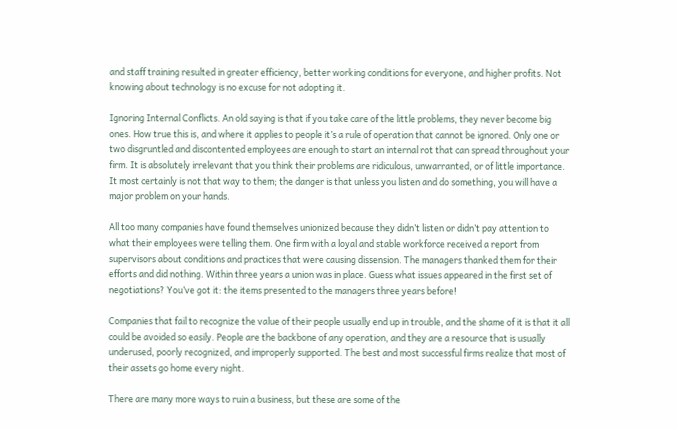and staff training resulted in greater efficiency, better working conditions for everyone, and higher profits. Not knowing about technology is no excuse for not adopting it.

Ignoring Internal Conflicts. An old saying is that if you take care of the little problems, they never become big ones. How true this is, and where it applies to people it’s a rule of operation that cannot be ignored. Only one or two disgruntled and discontented employees are enough to start an internal rot that can spread throughout your firm. It is absolutely irrelevant that you think their problems are ridiculous, unwarranted, or of little importance. It most certainly is not that way to them; the danger is that unless you listen and do something, you will have a major problem on your hands.

All too many companies have found themselves unionized because they didn’t listen or didn’t pay attention to what their employees were telling them. One firm with a loyal and stable workforce received a report from supervisors about conditions and practices that were causing dissension. The managers thanked them for their efforts and did nothing. Within three years a union was in place. Guess what issues appeared in the first set of negotiations? You’ve got it: the items presented to the managers three years before!

Companies that fail to recognize the value of their people usually end up in trouble, and the shame of it is that it all could be avoided so easily. People are the backbone of any operation, and they are a resource that is usually underused, poorly recognized, and improperly supported. The best and most successful firms realize that most of their assets go home every night.

There are many more ways to ruin a business, but these are some of the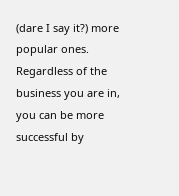(dare I say it?) more popular ones. Regardless of the business you are in, you can be more successful by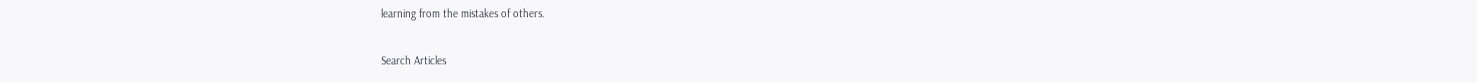learning from the mistakes of others.

Search Articles